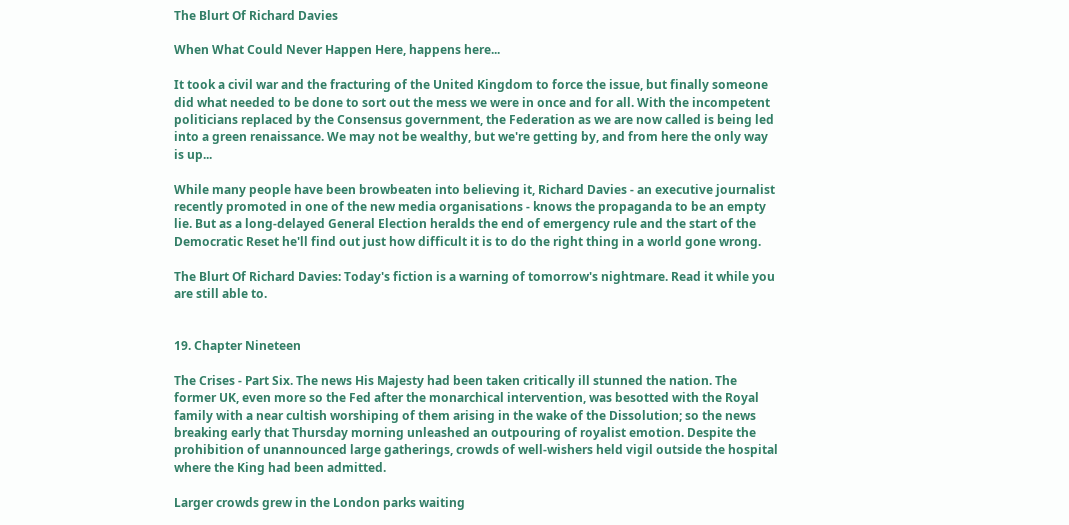The Blurt Of Richard Davies

When What Could Never Happen Here, happens here...

It took a civil war and the fracturing of the United Kingdom to force the issue, but finally someone did what needed to be done to sort out the mess we were in once and for all. With the incompetent politicians replaced by the Consensus government, the Federation as we are now called is being led into a green renaissance. We may not be wealthy, but we're getting by, and from here the only way is up...

While many people have been browbeaten into believing it, Richard Davies - an executive journalist recently promoted in one of the new media organisations - knows the propaganda to be an empty lie. But as a long-delayed General Election heralds the end of emergency rule and the start of the Democratic Reset he'll find out just how difficult it is to do the right thing in a world gone wrong.

The Blurt Of Richard Davies: Today's fiction is a warning of tomorrow's nightmare. Read it while you are still able to.


19. Chapter Nineteen

The Crises - Part Six. The news His Majesty had been taken critically ill stunned the nation. The former UK, even more so the Fed after the monarchical intervention, was besotted with the Royal family with a near cultish worshiping of them arising in the wake of the Dissolution; so the news breaking early that Thursday morning unleashed an outpouring of royalist emotion. Despite the prohibition of unannounced large gatherings, crowds of well-wishers held vigil outside the hospital where the King had been admitted.

Larger crowds grew in the London parks waiting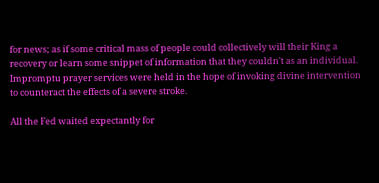for news; as if some critical mass of people could collectively will their King a recovery or learn some snippet of information that they couldn't as an individual. Impromptu prayer services were held in the hope of invoking divine intervention to counteract the effects of a severe stroke.

All the Fed waited expectantly for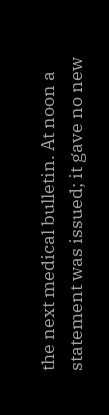the next medical bulletin. At noon a statement was issued; it gave no new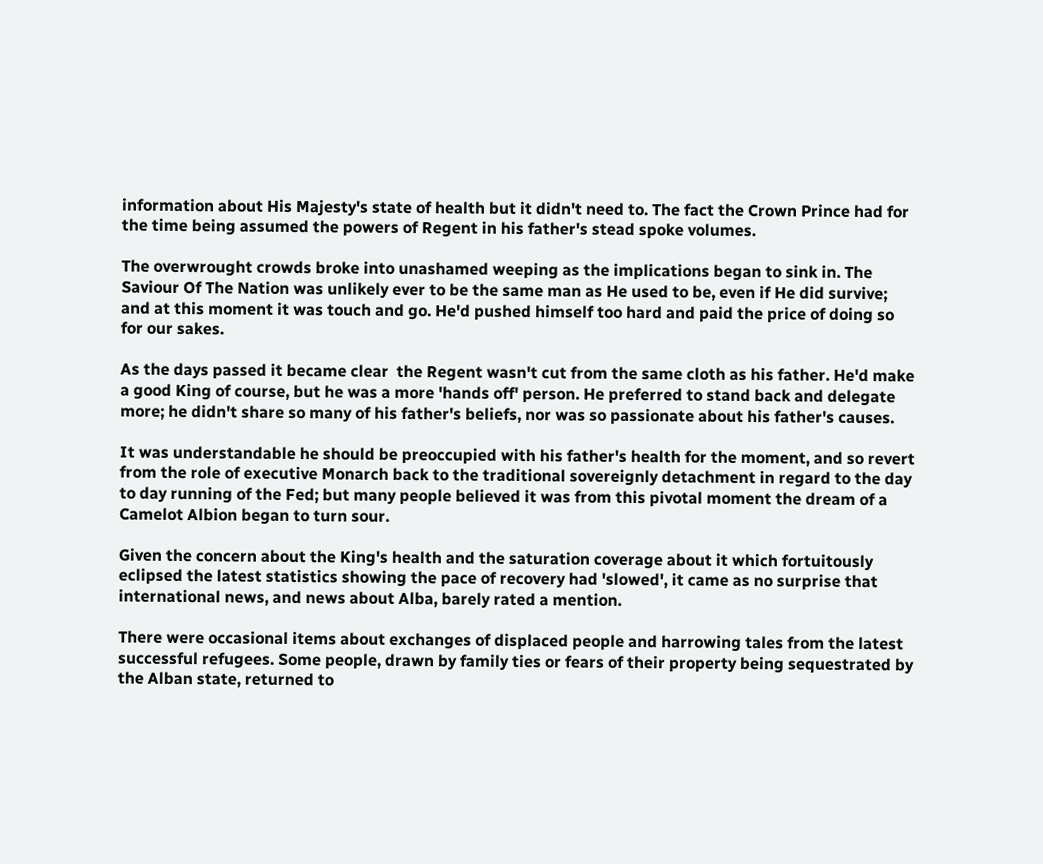information about His Majesty's state of health but it didn't need to. The fact the Crown Prince had for the time being assumed the powers of Regent in his father's stead spoke volumes.

The overwrought crowds broke into unashamed weeping as the implications began to sink in. The Saviour Of The Nation was unlikely ever to be the same man as He used to be, even if He did survive; and at this moment it was touch and go. He'd pushed himself too hard and paid the price of doing so for our sakes.

As the days passed it became clear  the Regent wasn't cut from the same cloth as his father. He'd make a good King of course, but he was a more 'hands off' person. He preferred to stand back and delegate more; he didn't share so many of his father's beliefs, nor was so passionate about his father's causes.

It was understandable he should be preoccupied with his father's health for the moment, and so revert from the role of executive Monarch back to the traditional sovereignly detachment in regard to the day to day running of the Fed; but many people believed it was from this pivotal moment the dream of a Camelot Albion began to turn sour.

Given the concern about the King's health and the saturation coverage about it which fortuitously eclipsed the latest statistics showing the pace of recovery had 'slowed', it came as no surprise that international news, and news about Alba, barely rated a mention.

There were occasional items about exchanges of displaced people and harrowing tales from the latest successful refugees. Some people, drawn by family ties or fears of their property being sequestrated by the Alban state, returned to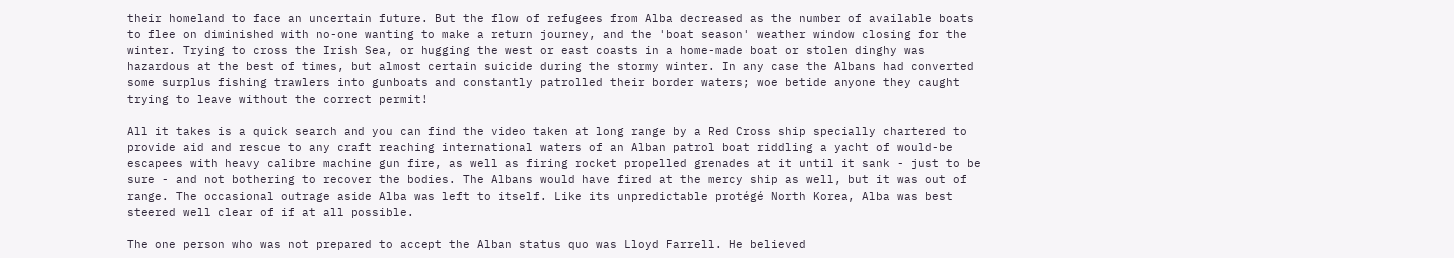their homeland to face an uncertain future. But the flow of refugees from Alba decreased as the number of available boats to flee on diminished with no-one wanting to make a return journey, and the 'boat season' weather window closing for the winter. Trying to cross the Irish Sea, or hugging the west or east coasts in a home-made boat or stolen dinghy was hazardous at the best of times, but almost certain suicide during the stormy winter. In any case the Albans had converted some surplus fishing trawlers into gunboats and constantly patrolled their border waters; woe betide anyone they caught trying to leave without the correct permit!

All it takes is a quick search and you can find the video taken at long range by a Red Cross ship specially chartered to provide aid and rescue to any craft reaching international waters of an Alban patrol boat riddling a yacht of would-be escapees with heavy calibre machine gun fire, as well as firing rocket propelled grenades at it until it sank - just to be sure - and not bothering to recover the bodies. The Albans would have fired at the mercy ship as well, but it was out of range. The occasional outrage aside Alba was left to itself. Like its unpredictable protégé North Korea, Alba was best steered well clear of if at all possible.

The one person who was not prepared to accept the Alban status quo was Lloyd Farrell. He believed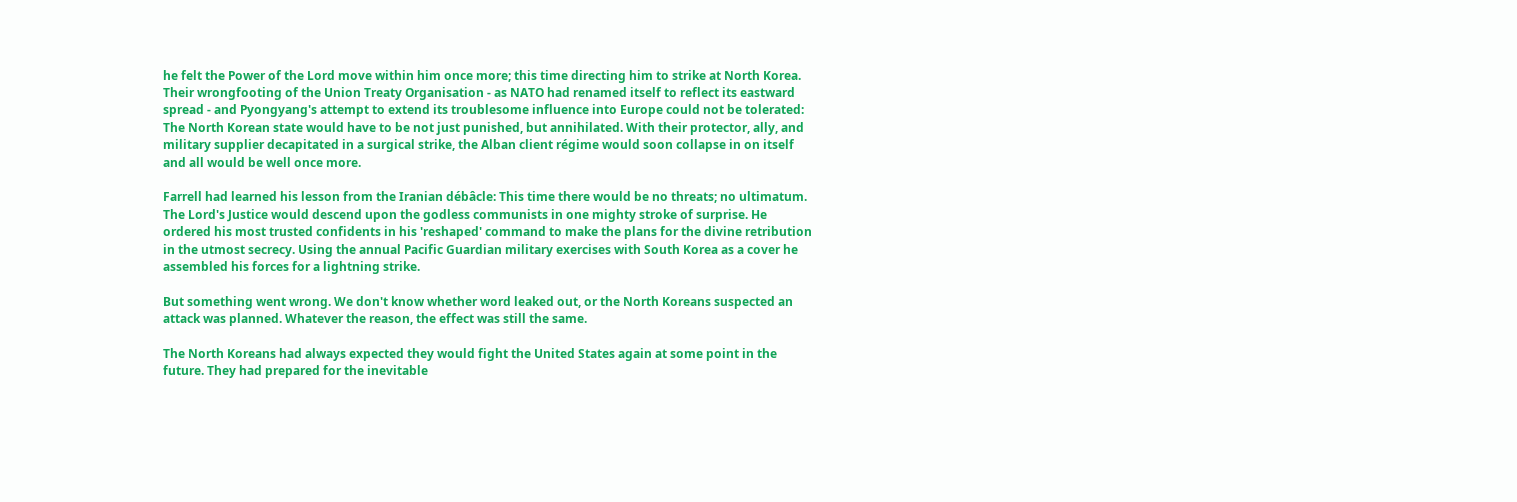he felt the Power of the Lord move within him once more; this time directing him to strike at North Korea. Their wrongfooting of the Union Treaty Organisation - as NATO had renamed itself to reflect its eastward spread - and Pyongyang's attempt to extend its troublesome influence into Europe could not be tolerated: The North Korean state would have to be not just punished, but annihilated. With their protector, ally, and military supplier decapitated in a surgical strike, the Alban client régime would soon collapse in on itself and all would be well once more.

Farrell had learned his lesson from the Iranian débâcle: This time there would be no threats; no ultimatum. The Lord's Justice would descend upon the godless communists in one mighty stroke of surprise. He ordered his most trusted confidents in his 'reshaped' command to make the plans for the divine retribution in the utmost secrecy. Using the annual Pacific Guardian military exercises with South Korea as a cover he assembled his forces for a lightning strike.

But something went wrong. We don't know whether word leaked out, or the North Koreans suspected an attack was planned. Whatever the reason, the effect was still the same.

The North Koreans had always expected they would fight the United States again at some point in the future. They had prepared for the inevitable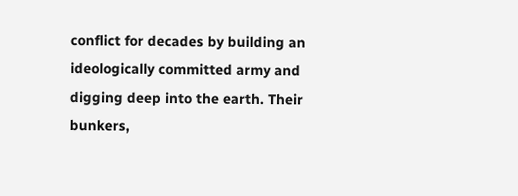conflict for decades by building an ideologically committed army and digging deep into the earth. Their bunkers,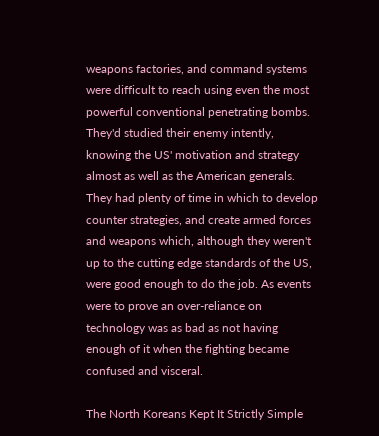weapons factories, and command systems were difficult to reach using even the most powerful conventional penetrating bombs. They'd studied their enemy intently, knowing the US' motivation and strategy almost as well as the American generals. They had plenty of time in which to develop counter strategies, and create armed forces and weapons which, although they weren't up to the cutting edge standards of the US, were good enough to do the job. As events were to prove an over-reliance on technology was as bad as not having enough of it when the fighting became confused and visceral.

The North Koreans Kept It Strictly Simple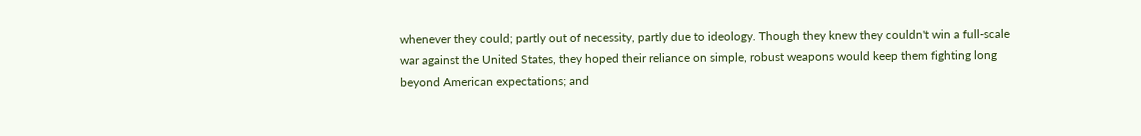whenever they could; partly out of necessity, partly due to ideology. Though they knew they couldn't win a full-scale war against the United States, they hoped their reliance on simple, robust weapons would keep them fighting long beyond American expectations; and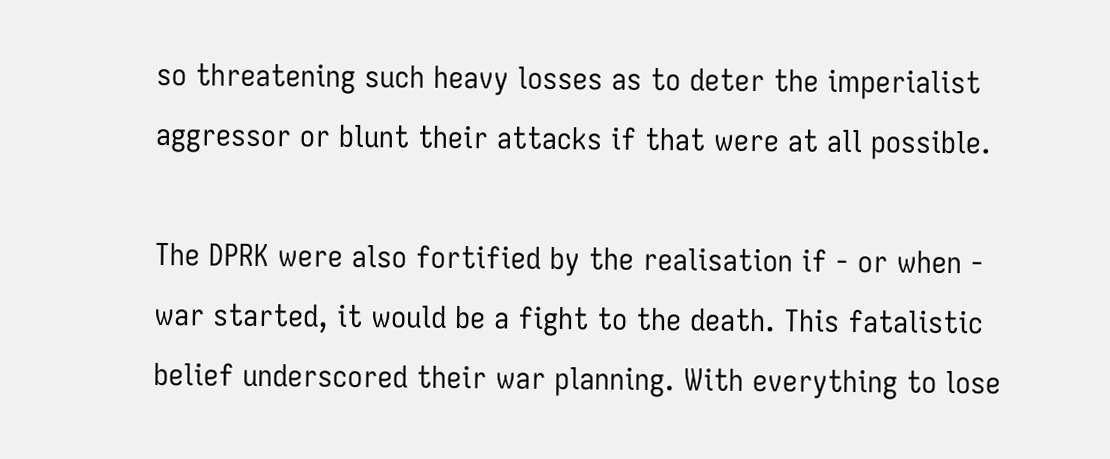so threatening such heavy losses as to deter the imperialist aggressor or blunt their attacks if that were at all possible.

The DPRK were also fortified by the realisation if - or when - war started, it would be a fight to the death. This fatalistic belief underscored their war planning. With everything to lose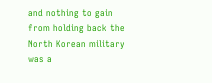and nothing to gain from holding back the North Korean military was a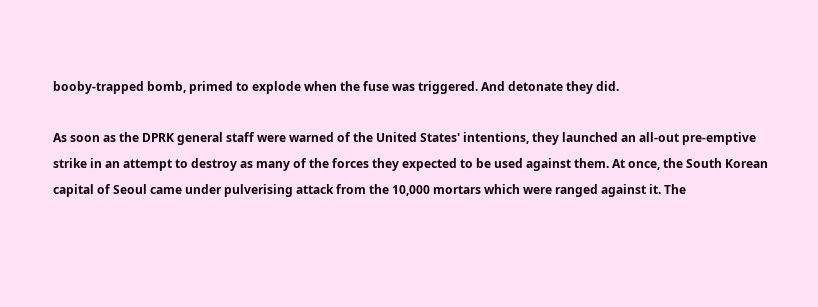booby-trapped bomb, primed to explode when the fuse was triggered. And detonate they did.

As soon as the DPRK general staff were warned of the United States' intentions, they launched an all-out pre-emptive strike in an attempt to destroy as many of the forces they expected to be used against them. At once, the South Korean capital of Seoul came under pulverising attack from the 10,000 mortars which were ranged against it. The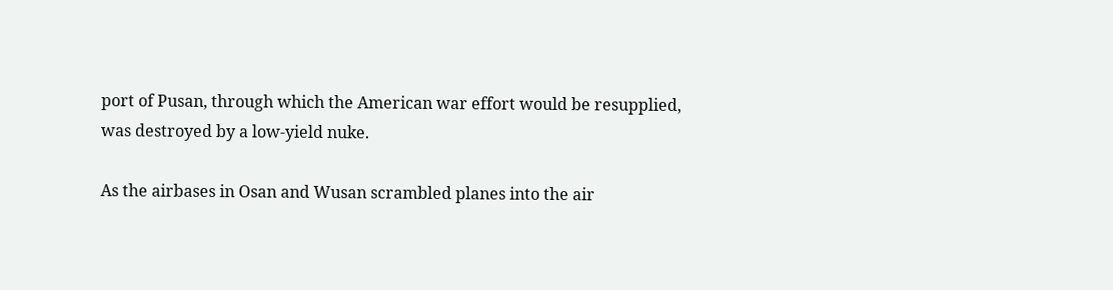port of Pusan, through which the American war effort would be resupplied, was destroyed by a low-yield nuke.

As the airbases in Osan and Wusan scrambled planes into the air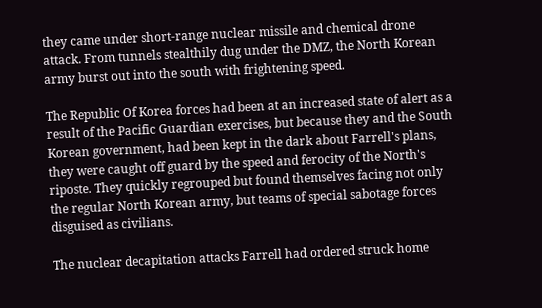they came under short-range nuclear missile and chemical drone attack. From tunnels stealthily dug under the DMZ, the North Korean army burst out into the south with frightening speed.

The Republic Of Korea forces had been at an increased state of alert as a result of the Pacific Guardian exercises, but because they and the South Korean government, had been kept in the dark about Farrell's plans, they were caught off guard by the speed and ferocity of the North's riposte. They quickly regrouped but found themselves facing not only the regular North Korean army, but teams of special sabotage forces disguised as civilians.

The nuclear decapitation attacks Farrell had ordered struck home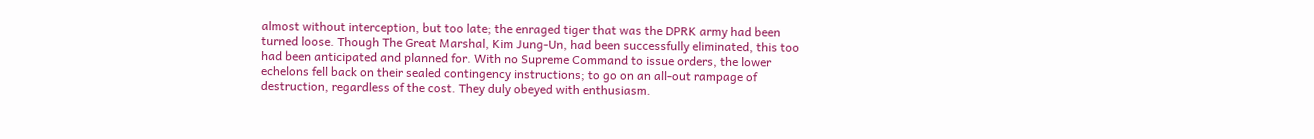almost without interception, but too late; the enraged tiger that was the DPRK army had been turned loose. Though The Great Marshal, Kim Jung-Un, had been successfully eliminated, this too had been anticipated and planned for. With no Supreme Command to issue orders, the lower echelons fell back on their sealed contingency instructions; to go on an all-out rampage of destruction, regardless of the cost. They duly obeyed with enthusiasm.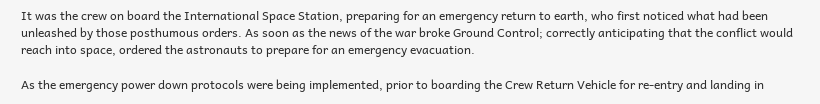It was the crew on board the International Space Station, preparing for an emergency return to earth, who first noticed what had been unleashed by those posthumous orders. As soon as the news of the war broke Ground Control; correctly anticipating that the conflict would reach into space, ordered the astronauts to prepare for an emergency evacuation.

As the emergency power down protocols were being implemented, prior to boarding the Crew Return Vehicle for re-entry and landing in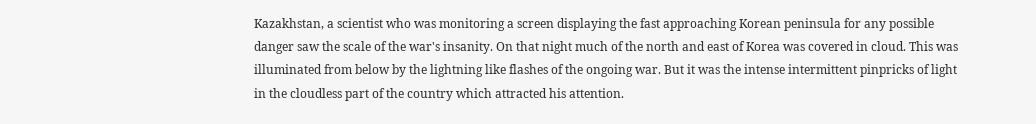Kazakhstan, a scientist who was monitoring a screen displaying the fast approaching Korean peninsula for any possible danger saw the scale of the war's insanity. On that night much of the north and east of Korea was covered in cloud. This was illuminated from below by the lightning like flashes of the ongoing war. But it was the intense intermittent pinpricks of light in the cloudless part of the country which attracted his attention.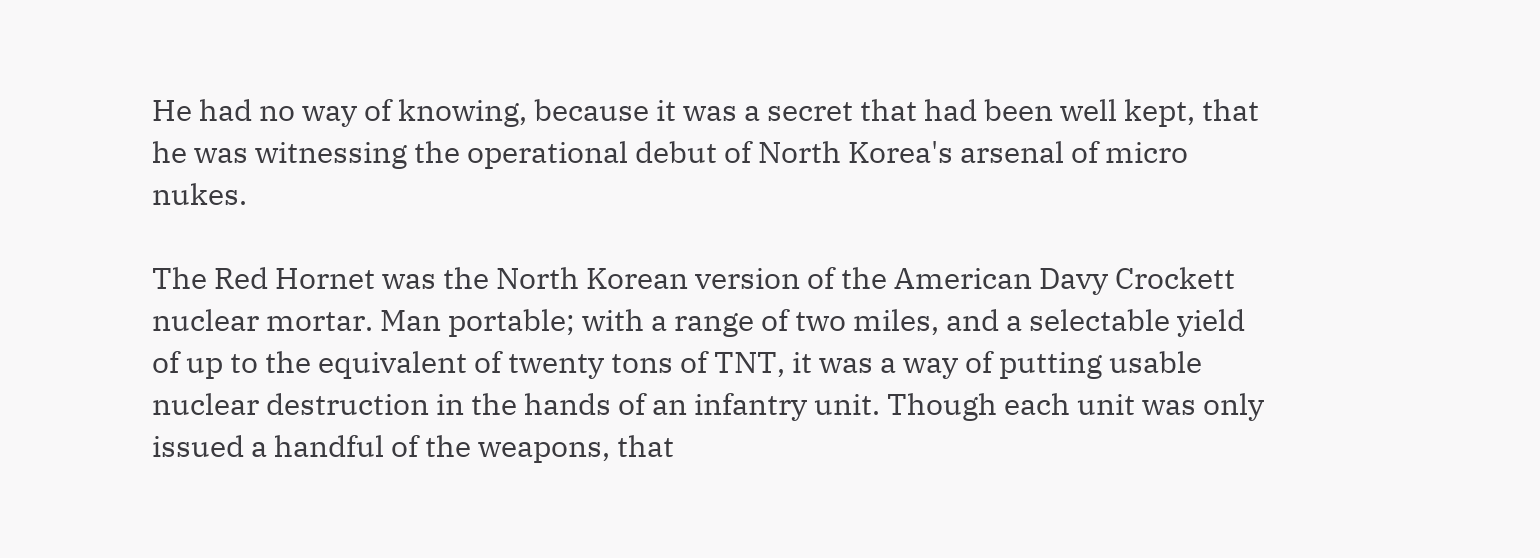He had no way of knowing, because it was a secret that had been well kept, that he was witnessing the operational debut of North Korea's arsenal of micro nukes.

The Red Hornet was the North Korean version of the American Davy Crockett nuclear mortar. Man portable; with a range of two miles, and a selectable yield of up to the equivalent of twenty tons of TNT, it was a way of putting usable nuclear destruction in the hands of an infantry unit. Though each unit was only issued a handful of the weapons, that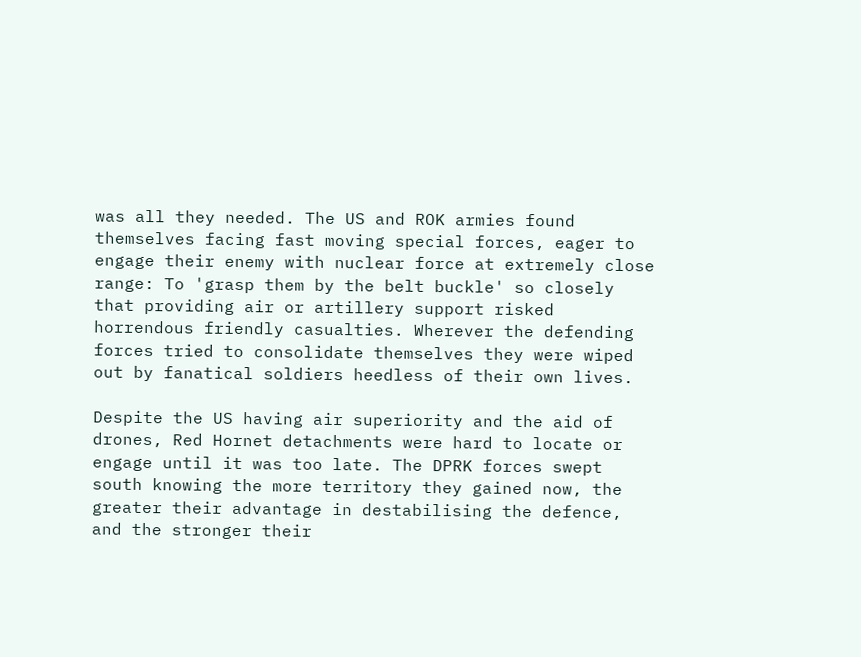was all they needed. The US and ROK armies found themselves facing fast moving special forces, eager to engage their enemy with nuclear force at extremely close range: To 'grasp them by the belt buckle' so closely that providing air or artillery support risked horrendous friendly casualties. Wherever the defending forces tried to consolidate themselves they were wiped out by fanatical soldiers heedless of their own lives.

Despite the US having air superiority and the aid of drones, Red Hornet detachments were hard to locate or engage until it was too late. The DPRK forces swept south knowing the more territory they gained now, the greater their advantage in destabilising the defence, and the stronger their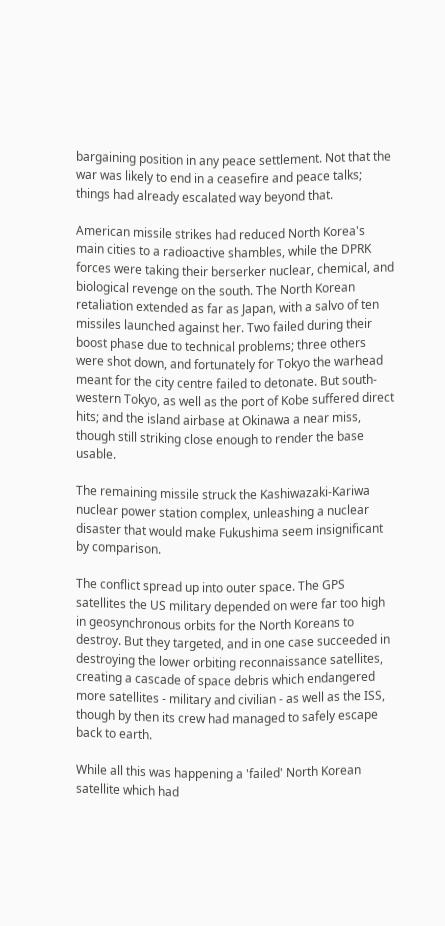bargaining position in any peace settlement. Not that the war was likely to end in a ceasefire and peace talks; things had already escalated way beyond that.

American missile strikes had reduced North Korea's main cities to a radioactive shambles, while the DPRK forces were taking their berserker nuclear, chemical, and biological revenge on the south. The North Korean retaliation extended as far as Japan, with a salvo of ten missiles launched against her. Two failed during their boost phase due to technical problems; three others were shot down, and fortunately for Tokyo the warhead meant for the city centre failed to detonate. But south-western Tokyo, as well as the port of Kobe suffered direct hits; and the island airbase at Okinawa a near miss, though still striking close enough to render the base usable.

The remaining missile struck the Kashiwazaki-Kariwa nuclear power station complex, unleashing a nuclear disaster that would make Fukushima seem insignificant by comparison.

The conflict spread up into outer space. The GPS satellites the US military depended on were far too high in geosynchronous orbits for the North Koreans to destroy. But they targeted, and in one case succeeded in destroying the lower orbiting reconnaissance satellites, creating a cascade of space debris which endangered more satellites - military and civilian - as well as the ISS, though by then its crew had managed to safely escape back to earth.

While all this was happening a 'failed' North Korean satellite which had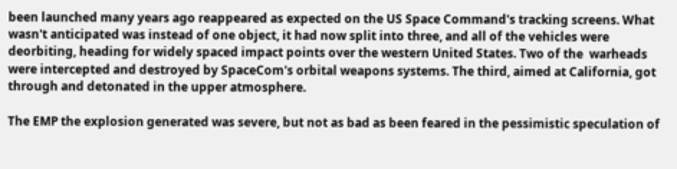been launched many years ago reappeared as expected on the US Space Command's tracking screens. What wasn't anticipated was instead of one object, it had now split into three, and all of the vehicles were deorbiting, heading for widely spaced impact points over the western United States. Two of the  warheads were intercepted and destroyed by SpaceCom's orbital weapons systems. The third, aimed at California, got through and detonated in the upper atmosphere.

The EMP the explosion generated was severe, but not as bad as been feared in the pessimistic speculation of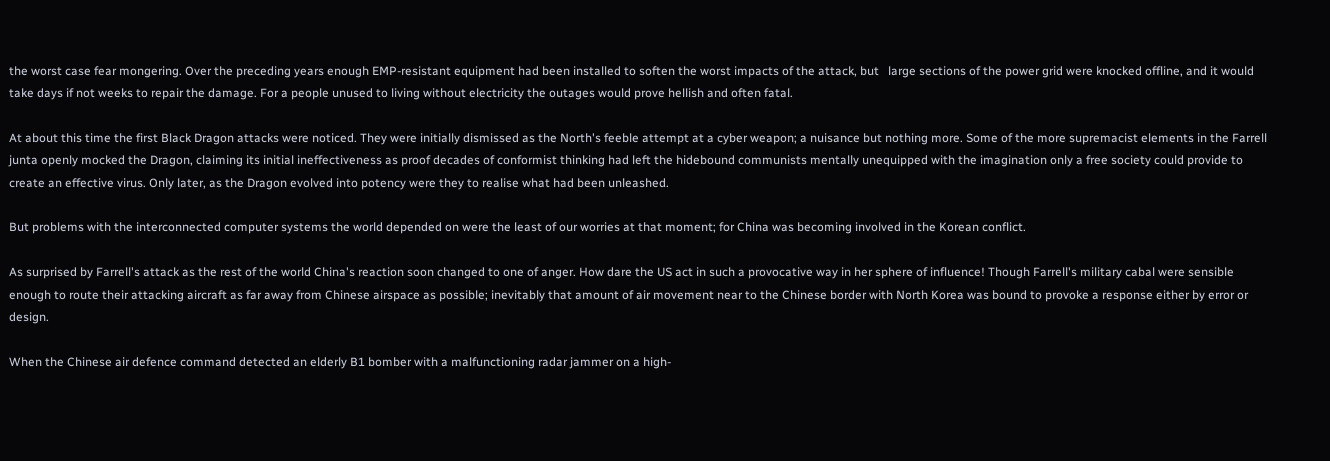the worst case fear mongering. Over the preceding years enough EMP-resistant equipment had been installed to soften the worst impacts of the attack, but   large sections of the power grid were knocked offline, and it would take days if not weeks to repair the damage. For a people unused to living without electricity the outages would prove hellish and often fatal.

At about this time the first Black Dragon attacks were noticed. They were initially dismissed as the North's feeble attempt at a cyber weapon; a nuisance but nothing more. Some of the more supremacist elements in the Farrell junta openly mocked the Dragon, claiming its initial ineffectiveness as proof decades of conformist thinking had left the hidebound communists mentally unequipped with the imagination only a free society could provide to create an effective virus. Only later, as the Dragon evolved into potency were they to realise what had been unleashed.

But problems with the interconnected computer systems the world depended on were the least of our worries at that moment; for China was becoming involved in the Korean conflict.

As surprised by Farrell's attack as the rest of the world China's reaction soon changed to one of anger. How dare the US act in such a provocative way in her sphere of influence! Though Farrell's military cabal were sensible enough to route their attacking aircraft as far away from Chinese airspace as possible; inevitably that amount of air movement near to the Chinese border with North Korea was bound to provoke a response either by error or design.

When the Chinese air defence command detected an elderly B1 bomber with a malfunctioning radar jammer on a high-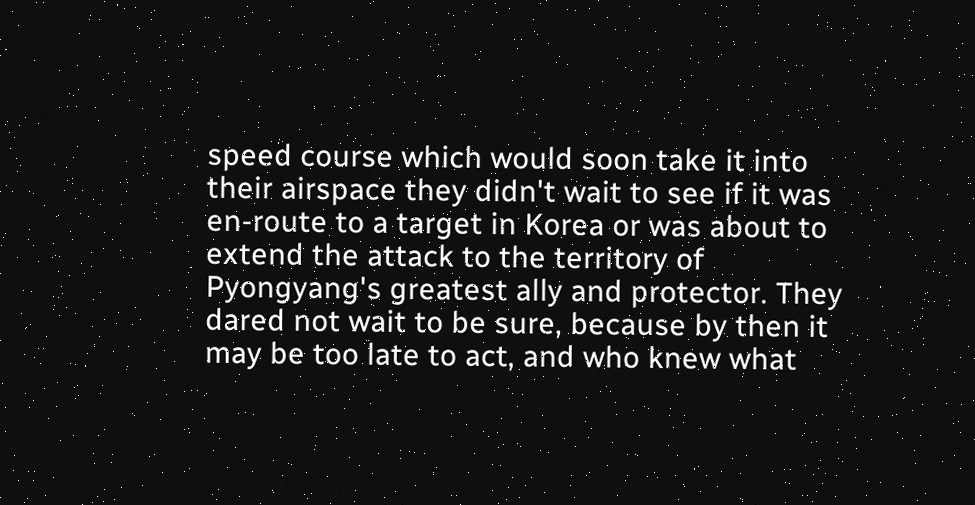speed course which would soon take it into their airspace they didn't wait to see if it was en-route to a target in Korea or was about to extend the attack to the territory of Pyongyang's greatest ally and protector. They dared not wait to be sure, because by then it may be too late to act, and who knew what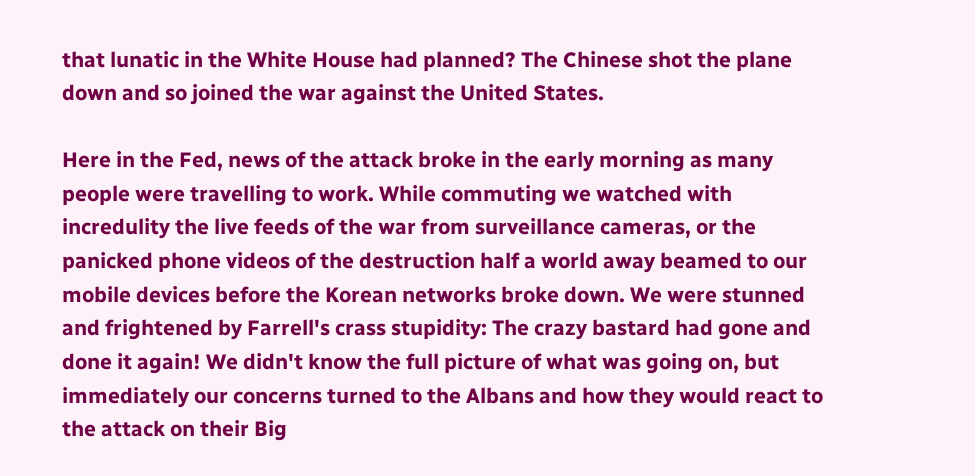that lunatic in the White House had planned? The Chinese shot the plane down and so joined the war against the United States.

Here in the Fed, news of the attack broke in the early morning as many people were travelling to work. While commuting we watched with incredulity the live feeds of the war from surveillance cameras, or the panicked phone videos of the destruction half a world away beamed to our mobile devices before the Korean networks broke down. We were stunned and frightened by Farrell's crass stupidity: The crazy bastard had gone and done it again! We didn't know the full picture of what was going on, but immediately our concerns turned to the Albans and how they would react to the attack on their Big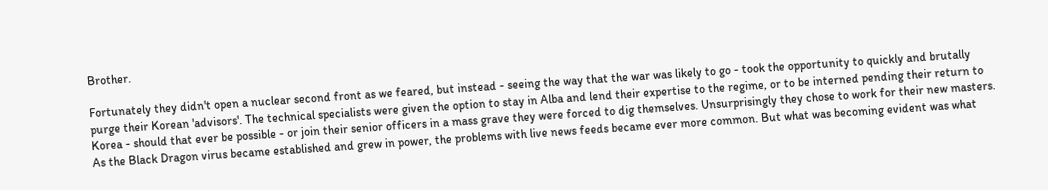Brother.

Fortunately they didn't open a nuclear second front as we feared, but instead - seeing the way that the war was likely to go - took the opportunity to quickly and brutally purge their Korean 'advisors'. The technical specialists were given the option to stay in Alba and lend their expertise to the regime, or to be interned pending their return to Korea - should that ever be possible - or join their senior officers in a mass grave they were forced to dig themselves. Unsurprisingly they chose to work for their new masters. As the Black Dragon virus became established and grew in power, the problems with live news feeds became ever more common. But what was becoming evident was what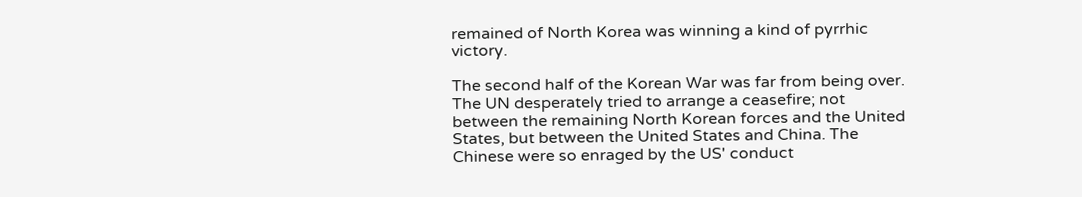remained of North Korea was winning a kind of pyrrhic victory.

The second half of the Korean War was far from being over. The UN desperately tried to arrange a ceasefire; not between the remaining North Korean forces and the United States, but between the United States and China. The Chinese were so enraged by the US' conduct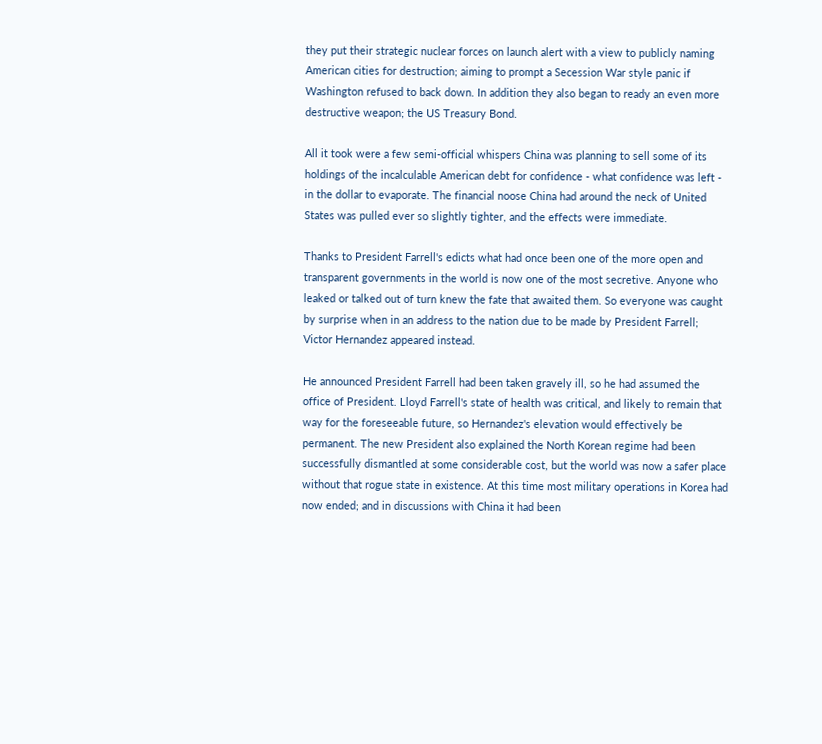they put their strategic nuclear forces on launch alert with a view to publicly naming American cities for destruction; aiming to prompt a Secession War style panic if Washington refused to back down. In addition they also began to ready an even more destructive weapon; the US Treasury Bond.

All it took were a few semi-official whispers China was planning to sell some of its holdings of the incalculable American debt for confidence - what confidence was left - in the dollar to evaporate. The financial noose China had around the neck of United States was pulled ever so slightly tighter, and the effects were immediate.

Thanks to President Farrell's edicts what had once been one of the more open and transparent governments in the world is now one of the most secretive. Anyone who leaked or talked out of turn knew the fate that awaited them. So everyone was caught by surprise when in an address to the nation due to be made by President Farrell; Victor Hernandez appeared instead.

He announced President Farrell had been taken gravely ill, so he had assumed the office of President. Lloyd Farrell's state of health was critical, and likely to remain that way for the foreseeable future, so Hernandez's elevation would effectively be permanent. The new President also explained the North Korean regime had been successfully dismantled at some considerable cost, but the world was now a safer place without that rogue state in existence. At this time most military operations in Korea had now ended; and in discussions with China it had been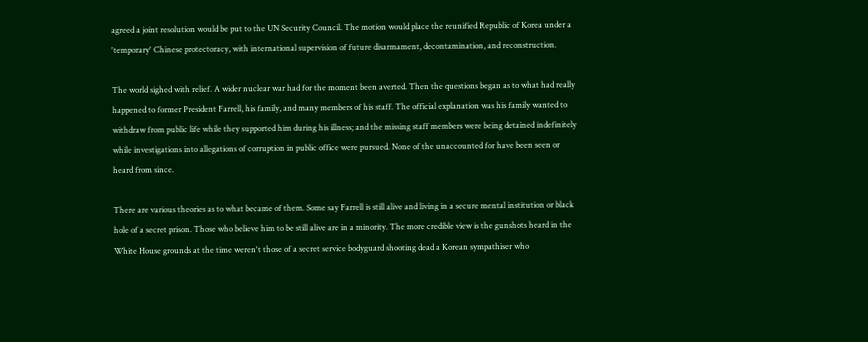agreed a joint resolution would be put to the UN Security Council. The motion would place the reunified Republic of Korea under a 'temporary' Chinese protectoracy, with international supervision of future disarmament, decontamination, and reconstruction.

The world sighed with relief. A wider nuclear war had for the moment been averted. Then the questions began as to what had really happened to former President Farrell, his family, and many members of his staff. The official explanation was his family wanted to withdraw from public life while they supported him during his illness; and the missing staff members were being detained indefinitely while investigations into allegations of corruption in public office were pursued. None of the unaccounted for have been seen or heard from since.

There are various theories as to what became of them. Some say Farrell is still alive and living in a secure mental institution or black hole of a secret prison. Those who believe him to be still alive are in a minority. The more credible view is the gunshots heard in the White House grounds at the time weren't those of a secret service bodyguard shooting dead a Korean sympathiser who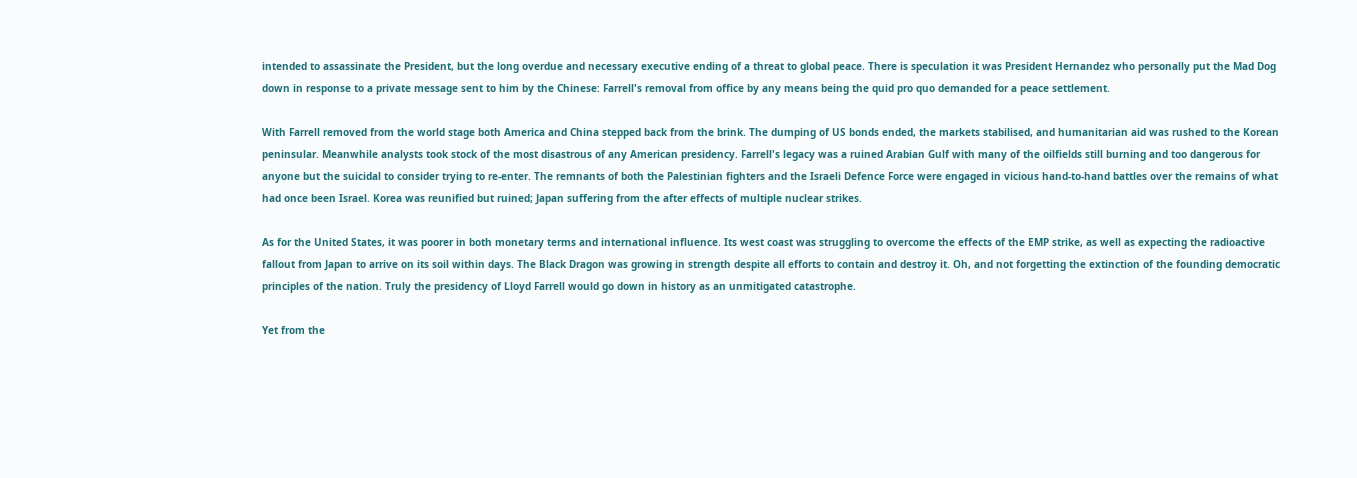intended to assassinate the President, but the long overdue and necessary executive ending of a threat to global peace. There is speculation it was President Hernandez who personally put the Mad Dog down in response to a private message sent to him by the Chinese: Farrell's removal from office by any means being the quid pro quo demanded for a peace settlement.

With Farrell removed from the world stage both America and China stepped back from the brink. The dumping of US bonds ended, the markets stabilised, and humanitarian aid was rushed to the Korean peninsular. Meanwhile analysts took stock of the most disastrous of any American presidency. Farrell's legacy was a ruined Arabian Gulf with many of the oilfields still burning and too dangerous for anyone but the suicidal to consider trying to re-enter. The remnants of both the Palestinian fighters and the Israeli Defence Force were engaged in vicious hand-to-hand battles over the remains of what had once been Israel. Korea was reunified but ruined; Japan suffering from the after effects of multiple nuclear strikes.

As for the United States, it was poorer in both monetary terms and international influence. Its west coast was struggling to overcome the effects of the EMP strike, as well as expecting the radioactive fallout from Japan to arrive on its soil within days. The Black Dragon was growing in strength despite all efforts to contain and destroy it. Oh, and not forgetting the extinction of the founding democratic principles of the nation. Truly the presidency of Lloyd Farrell would go down in history as an unmitigated catastrophe.

Yet from the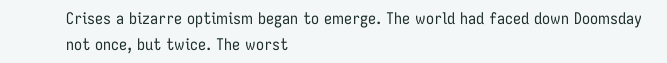Crises a bizarre optimism began to emerge. The world had faced down Doomsday not once, but twice. The worst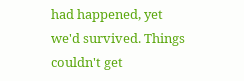had happened, yet we'd survived. Things couldn't get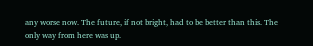any worse now. The future, if not bright, had to be better than this. The only way from here was up.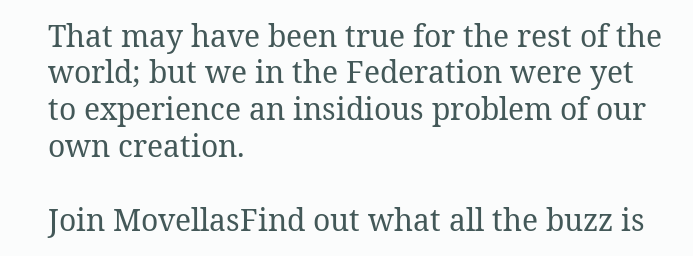That may have been true for the rest of the world; but we in the Federation were yet to experience an insidious problem of our own creation.

Join MovellasFind out what all the buzz is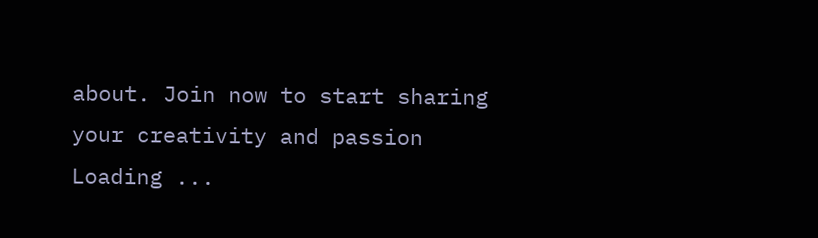about. Join now to start sharing your creativity and passion
Loading ...